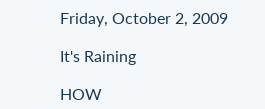Friday, October 2, 2009

It's Raining

HOW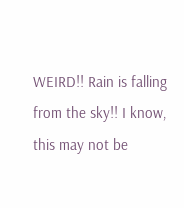WEIRD!! Rain is falling from the sky!! I know, this may not be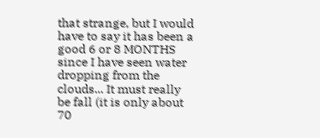that strange, but I would have to say it has been a good 6 or 8 MONTHS since I have seen water dropping from the clouds... It must really be fall (it is only about 70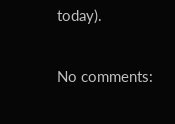today).

No comments: